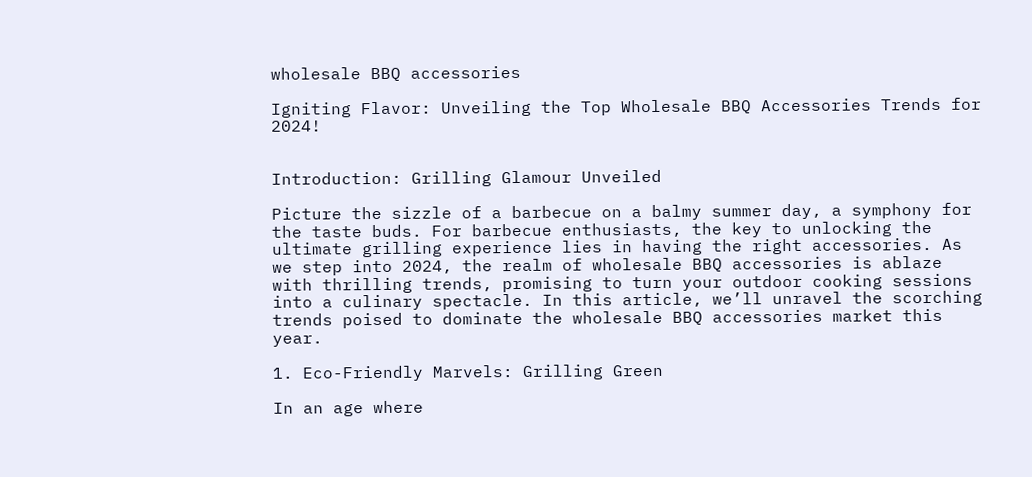wholesale BBQ accessories

Igniting Flavor: Unveiling the Top Wholesale BBQ Accessories Trends for 2024!


Introduction: Grilling Glamour Unveiled

Picture the sizzle of a barbecue on a balmy summer day, a symphony for the taste buds. For barbecue enthusiasts, the key to unlocking the ultimate grilling experience lies in having the right accessories. As we step into 2024, the realm of wholesale BBQ accessories is ablaze with thrilling trends, promising to turn your outdoor cooking sessions into a culinary spectacle. In this article, we’ll unravel the scorching trends poised to dominate the wholesale BBQ accessories market this year.

1. Eco-Friendly Marvels: Grilling Green

In an age where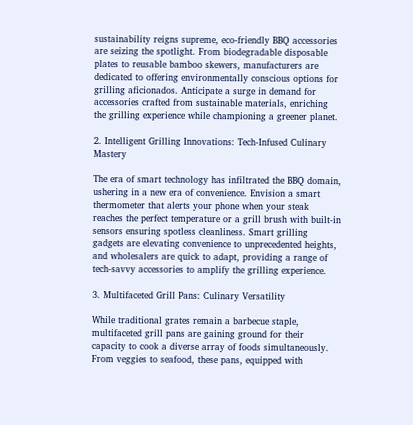sustainability reigns supreme, eco-friendly BBQ accessories are seizing the spotlight. From biodegradable disposable plates to reusable bamboo skewers, manufacturers are dedicated to offering environmentally conscious options for grilling aficionados. Anticipate a surge in demand for accessories crafted from sustainable materials, enriching the grilling experience while championing a greener planet.

2. Intelligent Grilling Innovations: Tech-Infused Culinary Mastery

The era of smart technology has infiltrated the BBQ domain, ushering in a new era of convenience. Envision a smart thermometer that alerts your phone when your steak reaches the perfect temperature or a grill brush with built-in sensors ensuring spotless cleanliness. Smart grilling gadgets are elevating convenience to unprecedented heights, and wholesalers are quick to adapt, providing a range of tech-savvy accessories to amplify the grilling experience.

3. Multifaceted Grill Pans: Culinary Versatility

While traditional grates remain a barbecue staple, multifaceted grill pans are gaining ground for their capacity to cook a diverse array of foods simultaneously. From veggies to seafood, these pans, equipped with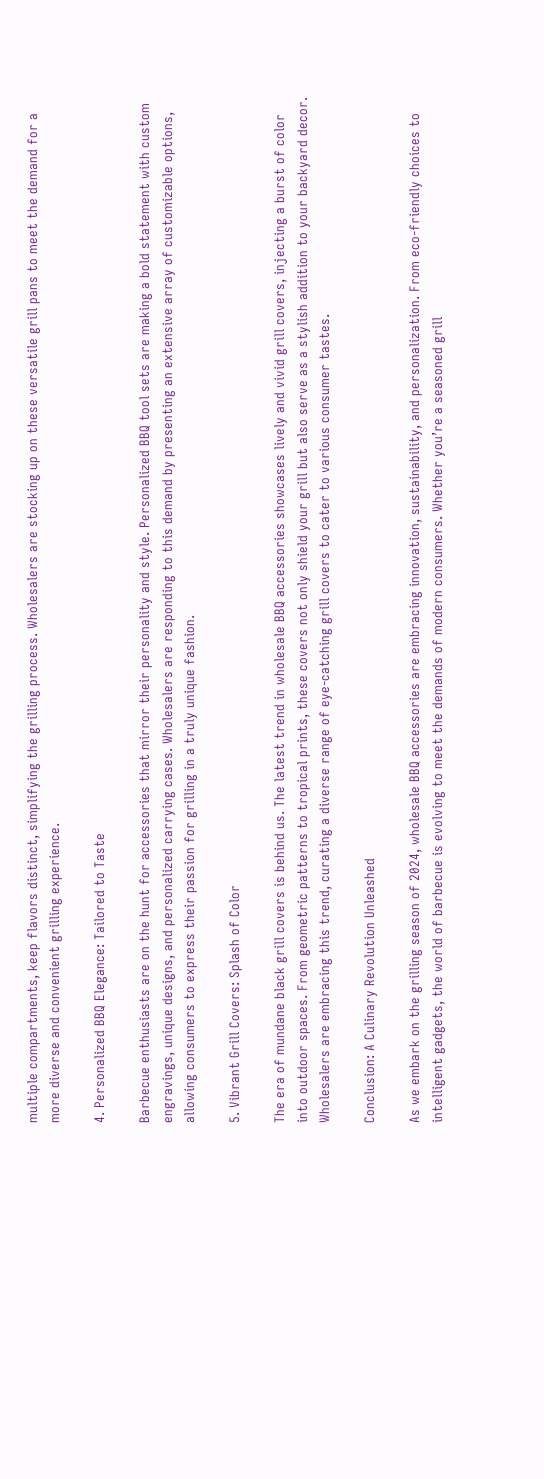multiple compartments, keep flavors distinct, simplifying the grilling process. Wholesalers are stocking up on these versatile grill pans to meet the demand for a more diverse and convenient grilling experience.

4. Personalized BBQ Elegance: Tailored to Taste

Barbecue enthusiasts are on the hunt for accessories that mirror their personality and style. Personalized BBQ tool sets are making a bold statement with custom engravings, unique designs, and personalized carrying cases. Wholesalers are responding to this demand by presenting an extensive array of customizable options, allowing consumers to express their passion for grilling in a truly unique fashion.

5. Vibrant Grill Covers: Splash of Color

The era of mundane black grill covers is behind us. The latest trend in wholesale BBQ accessories showcases lively and vivid grill covers, injecting a burst of color into outdoor spaces. From geometric patterns to tropical prints, these covers not only shield your grill but also serve as a stylish addition to your backyard decor. Wholesalers are embracing this trend, curating a diverse range of eye-catching grill covers to cater to various consumer tastes.

Conclusion: A Culinary Revolution Unleashed

As we embark on the grilling season of 2024, wholesale BBQ accessories are embracing innovation, sustainability, and personalization. From eco-friendly choices to intelligent gadgets, the world of barbecue is evolving to meet the demands of modern consumers. Whether you’re a seasoned grill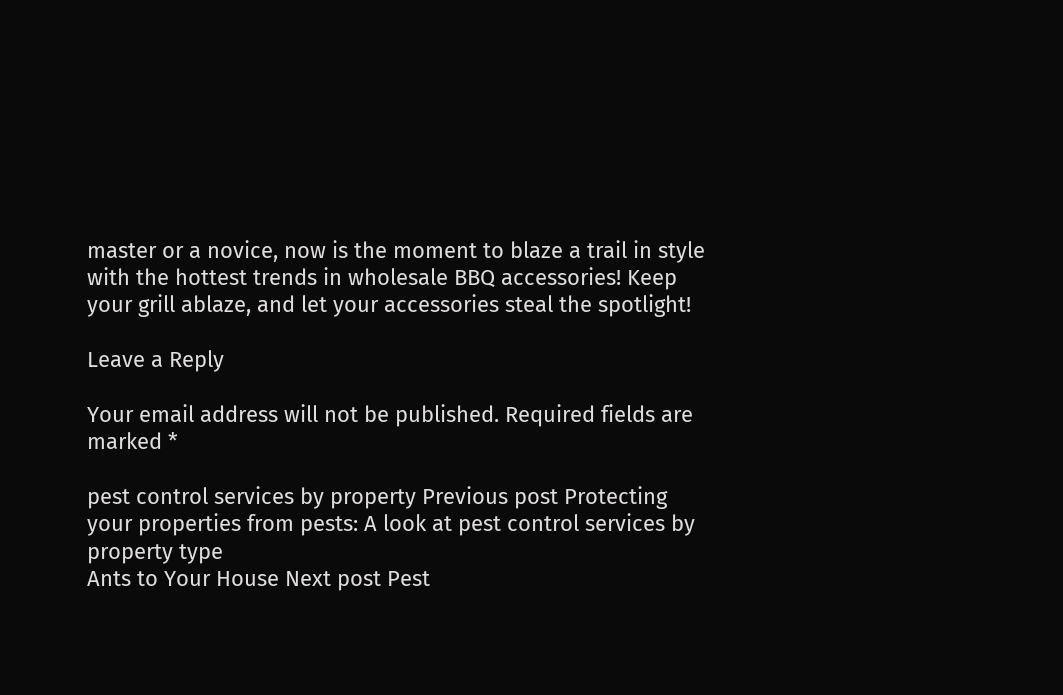master or a novice, now is the moment to blaze a trail in style with the hottest trends in wholesale BBQ accessories! Keep your grill ablaze, and let your accessories steal the spotlight!

Leave a Reply

Your email address will not be published. Required fields are marked *

pest control services by property Previous post Protecting your properties from pests: A look at pest control services by property type
Ants to Your House Next post Pest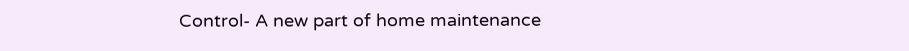Control- A new part of home maintenance